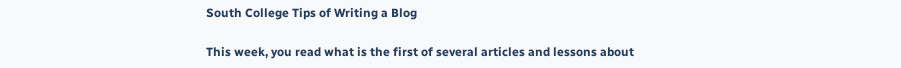South College Tips of Writing a Blog

This week, you read what is the first of several articles and lessons about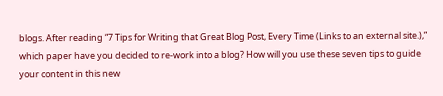blogs. After reading “7 Tips for Writing that Great Blog Post, Every Time (Links to an external site.),” which paper have you decided to re-work into a blog? How will you use these seven tips to guide your content in this new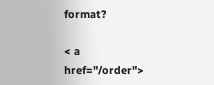format?

< a href="/order">